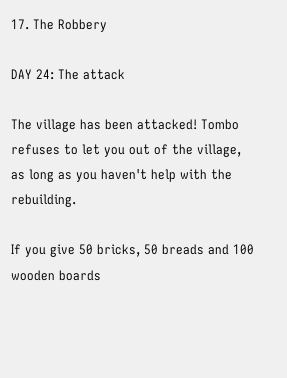17. The Robbery

DAY 24: The attack

The village has been attacked! Tombo refuses to let you out of the village, as long as you haven't help with the rebuilding.

If you give 50 bricks, 50 breads and 100 wooden boards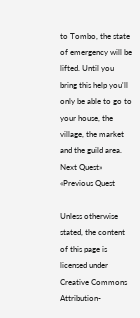to Tombo, the state of emergency will be lifted. Until you bring this help you'll only be able to go to your house, the village, the market and the guild area.
Next Quest»
«Previous Quest

Unless otherwise stated, the content of this page is licensed under Creative Commons Attribution-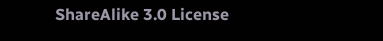ShareAlike 3.0 License